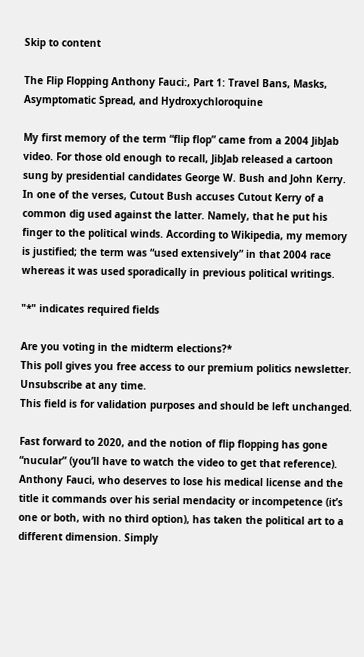Skip to content

The Flip Flopping Anthony Fauci:, Part 1: Travel Bans, Masks, Asymptomatic Spread, and Hydroxychloroquine

My first memory of the term “flip flop” came from a 2004 JibJab video. For those old enough to recall, JibJab released a cartoon sung by presidential candidates George W. Bush and John Kerry. In one of the verses, Cutout Bush accuses Cutout Kerry of a common dig used against the latter. Namely, that he put his finger to the political winds. According to Wikipedia, my memory is justified; the term was “used extensively” in that 2004 race whereas it was used sporadically in previous political writings.

"*" indicates required fields

Are you voting in the midterm elections?*
This poll gives you free access to our premium politics newsletter. Unsubscribe at any time.
This field is for validation purposes and should be left unchanged.

Fast forward to 2020, and the notion of flip flopping has gone “nucular” (you’ll have to watch the video to get that reference). Anthony Fauci, who deserves to lose his medical license and the title it commands over his serial mendacity or incompetence (it’s one or both, with no third option), has taken the political art to a different dimension. Simply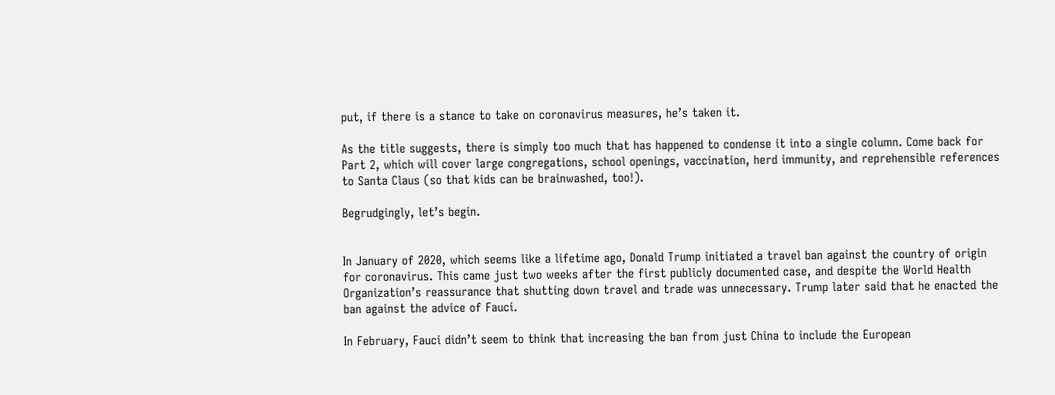put, if there is a stance to take on coronavirus measures, he’s taken it.

As the title suggests, there is simply too much that has happened to condense it into a single column. Come back for Part 2, which will cover large congregations, school openings, vaccination, herd immunity, and reprehensible references to Santa Claus (so that kids can be brainwashed, too!).

Begrudgingly, let’s begin.


In January of 2020, which seems like a lifetime ago, Donald Trump initiated a travel ban against the country of origin for coronavirus. This came just two weeks after the first publicly documented case, and despite the World Health Organization’s reassurance that shutting down travel and trade was unnecessary. Trump later said that he enacted the ban against the advice of Fauci.

In February, Fauci didn’t seem to think that increasing the ban from just China to include the European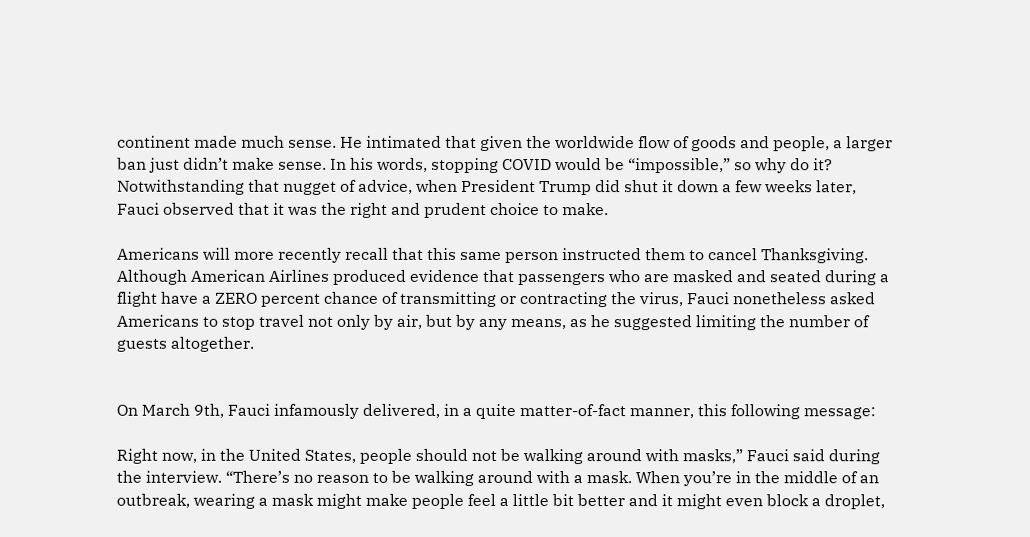continent made much sense. He intimated that given the worldwide flow of goods and people, a larger ban just didn’t make sense. In his words, stopping COVID would be “impossible,” so why do it? Notwithstanding that nugget of advice, when President Trump did shut it down a few weeks later, Fauci observed that it was the right and prudent choice to make.

Americans will more recently recall that this same person instructed them to cancel Thanksgiving. Although American Airlines produced evidence that passengers who are masked and seated during a flight have a ZERO percent chance of transmitting or contracting the virus, Fauci nonetheless asked Americans to stop travel not only by air, but by any means, as he suggested limiting the number of guests altogether.


On March 9th, Fauci infamously delivered, in a quite matter-of-fact manner, this following message:

Right now, in the United States, people should not be walking around with masks,” Fauci said during the interview. “There’s no reason to be walking around with a mask. When you’re in the middle of an outbreak, wearing a mask might make people feel a little bit better and it might even block a droplet,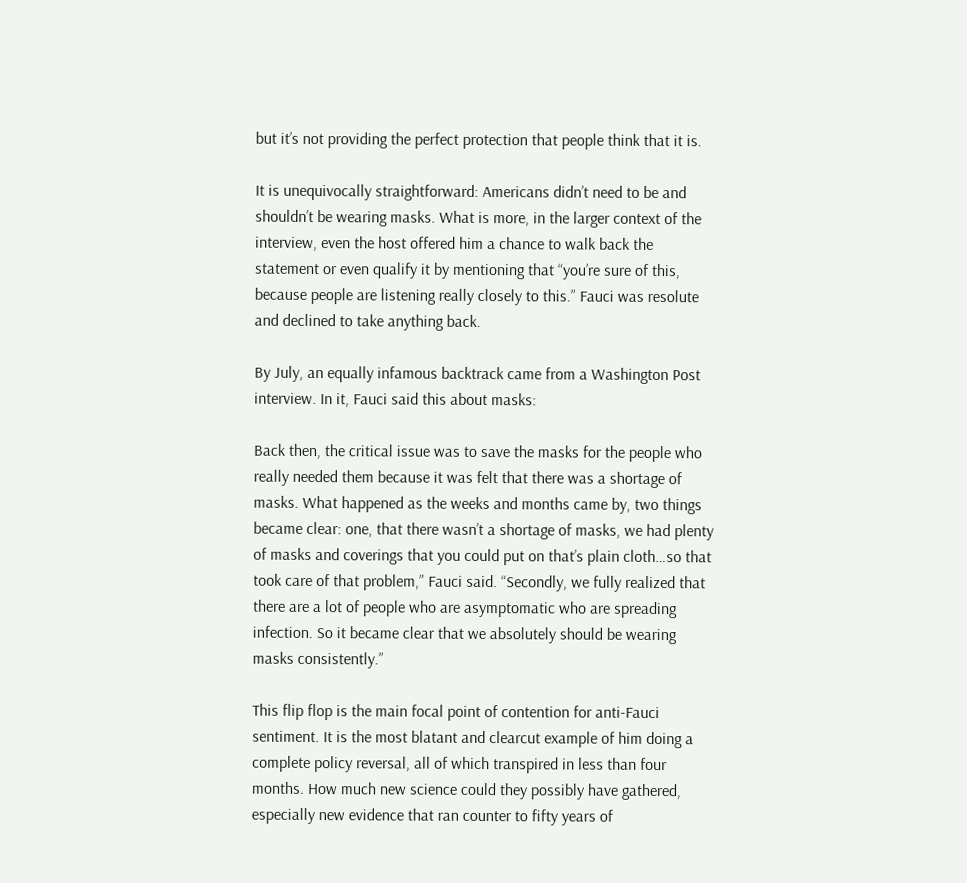but it’s not providing the perfect protection that people think that it is.

It is unequivocally straightforward: Americans didn’t need to be and shouldn’t be wearing masks. What is more, in the larger context of the interview, even the host offered him a chance to walk back the statement or even qualify it by mentioning that “you’re sure of this, because people are listening really closely to this.” Fauci was resolute and declined to take anything back.

By July, an equally infamous backtrack came from a Washington Post interview. In it, Fauci said this about masks:

Back then, the critical issue was to save the masks for the people who really needed them because it was felt that there was a shortage of masks. What happened as the weeks and months came by, two things became clear: one, that there wasn’t a shortage of masks, we had plenty of masks and coverings that you could put on that’s plain cloth…so that took care of that problem,” Fauci said. “Secondly, we fully realized that there are a lot of people who are asymptomatic who are spreading infection. So it became clear that we absolutely should be wearing masks consistently.”

This flip flop is the main focal point of contention for anti-Fauci sentiment. It is the most blatant and clearcut example of him doing a complete policy reversal, all of which transpired in less than four months. How much new science could they possibly have gathered, especially new evidence that ran counter to fifty years of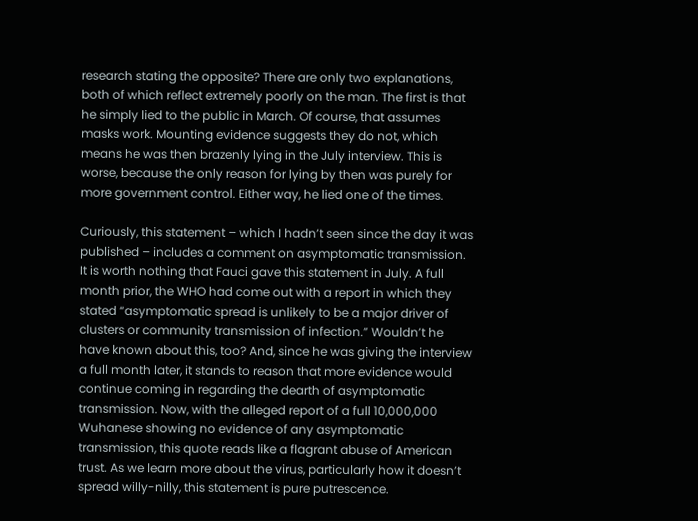research stating the opposite? There are only two explanations, both of which reflect extremely poorly on the man. The first is that he simply lied to the public in March. Of course, that assumes masks work. Mounting evidence suggests they do not, which means he was then brazenly lying in the July interview. This is worse, because the only reason for lying by then was purely for more government control. Either way, he lied one of the times.

Curiously, this statement – which I hadn’t seen since the day it was published – includes a comment on asymptomatic transmission. It is worth nothing that Fauci gave this statement in July. A full month prior, the WHO had come out with a report in which they stated “asymptomatic spread is unlikely to be a major driver of clusters or community transmission of infection.” Wouldn’t he have known about this, too? And, since he was giving the interview a full month later, it stands to reason that more evidence would continue coming in regarding the dearth of asymptomatic transmission. Now, with the alleged report of a full 10,000,000 Wuhanese showing no evidence of any asymptomatic transmission, this quote reads like a flagrant abuse of American trust. As we learn more about the virus, particularly how it doesn’t spread willy-nilly, this statement is pure putrescence.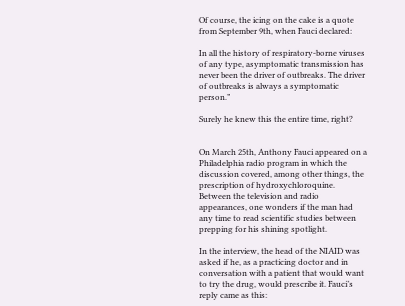Of course, the icing on the cake is a quote from September 9th, when Fauci declared:

In all the history of respiratory-borne viruses of any type, asymptomatic transmission has never been the driver of outbreaks. The driver of outbreaks is always a symptomatic person.”

Surely he knew this the entire time, right?


On March 25th, Anthony Fauci appeared on a Philadelphia radio program in which the discussion covered, among other things, the prescription of hydroxychloroquine. Between the television and radio appearances, one wonders if the man had any time to read scientific studies between prepping for his shining spotlight.

In the interview, the head of the NIAID was asked if he, as a practicing doctor and in conversation with a patient that would want to try the drug, would prescribe it. Fauci’s reply came as this: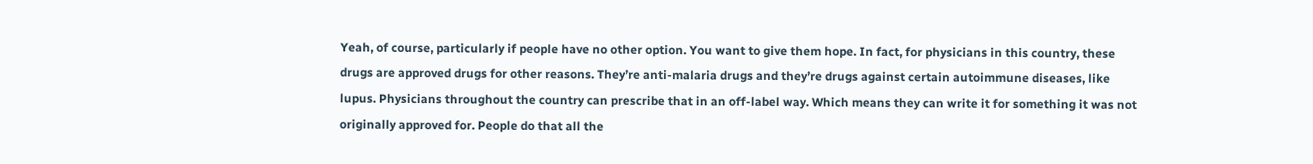Yeah, of course, particularly if people have no other option. You want to give them hope. In fact, for physicians in this country, these drugs are approved drugs for other reasons. They’re anti-malaria drugs and they’re drugs against certain autoimmune diseases, like lupus. Physicians throughout the country can prescribe that in an off-label way. Which means they can write it for something it was not originally approved for. People do that all the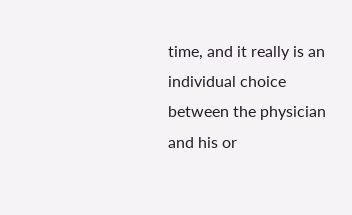time, and it really is an individual choice between the physician and his or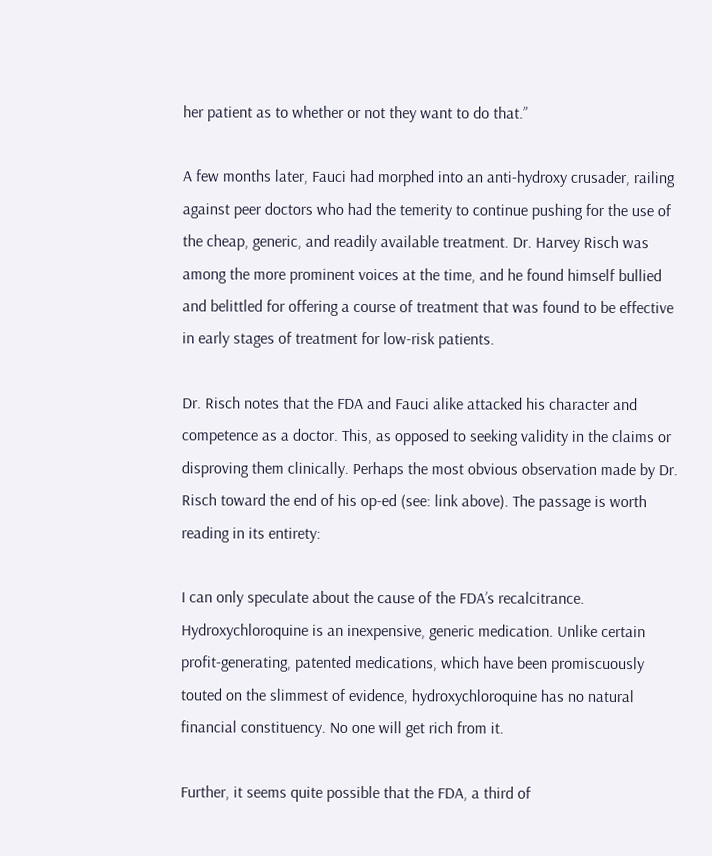her patient as to whether or not they want to do that.”

A few months later, Fauci had morphed into an anti-hydroxy crusader, railing against peer doctors who had the temerity to continue pushing for the use of the cheap, generic, and readily available treatment. Dr. Harvey Risch was among the more prominent voices at the time, and he found himself bullied and belittled for offering a course of treatment that was found to be effective in early stages of treatment for low-risk patients.

Dr. Risch notes that the FDA and Fauci alike attacked his character and competence as a doctor. This, as opposed to seeking validity in the claims or disproving them clinically. Perhaps the most obvious observation made by Dr. Risch toward the end of his op-ed (see: link above). The passage is worth reading in its entirety:

I can only speculate about the cause of the FDA’s recalcitrance. Hydroxychloroquine is an inexpensive, generic medication. Unlike certain profit-generating, patented medications, which have been promiscuously touted on the slimmest of evidence, hydroxychloroquine has no natural financial constituency. No one will get rich from it.

Further, it seems quite possible that the FDA, a third of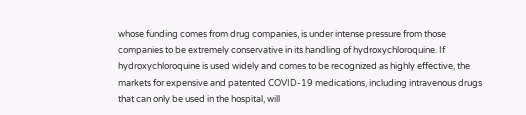whose funding comes from drug companies, is under intense pressure from those companies to be extremely conservative in its handling of hydroxychloroquine. If hydroxychloroquine is used widely and comes to be recognized as highly effective, the markets for expensive and patented COVID-19 medications, including intravenous drugs that can only be used in the hospital, will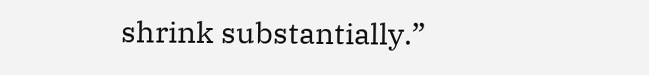shrink substantially.”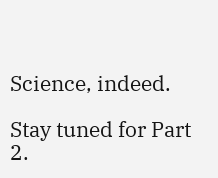Science, indeed.

Stay tuned for Part 2.